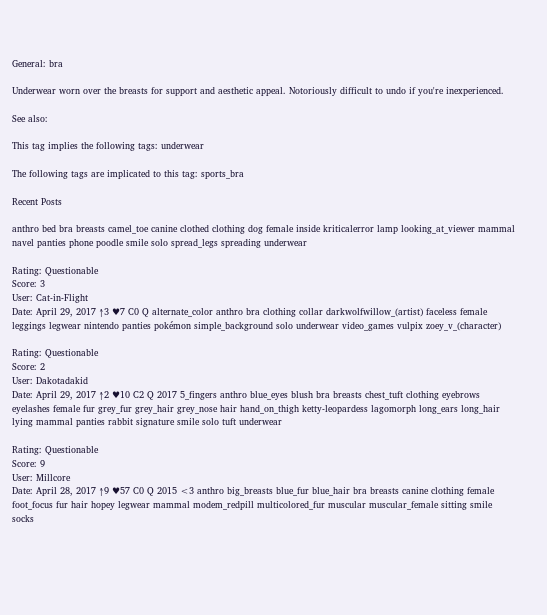General: bra

Underwear worn over the breasts for support and aesthetic appeal. Notoriously difficult to undo if you're inexperienced.

See also:

This tag implies the following tags: underwear

The following tags are implicated to this tag: sports_bra

Recent Posts

anthro bed bra breasts camel_toe canine clothed clothing dog female inside kriticalerror lamp looking_at_viewer mammal navel panties phone poodle smile solo spread_legs spreading underwear

Rating: Questionable
Score: 3
User: Cat-in-Flight
Date: April 29, 2017 ↑3 ♥7 C0 Q alternate_color anthro bra clothing collar darkwolfwillow_(artist) faceless female leggings legwear nintendo panties pokémon simple_background solo underwear video_games vulpix zoey_v_(character)

Rating: Questionable
Score: 2
User: Dakotadakid
Date: April 29, 2017 ↑2 ♥10 C2 Q 2017 5_fingers anthro blue_eyes blush bra breasts chest_tuft clothing eyebrows eyelashes female fur grey_fur grey_hair grey_nose hair hand_on_thigh ketty-leopardess lagomorph long_ears long_hair lying mammal panties rabbit signature smile solo tuft underwear

Rating: Questionable
Score: 9
User: Millcore
Date: April 28, 2017 ↑9 ♥57 C0 Q 2015 <3 anthro big_breasts blue_fur blue_hair bra breasts canine clothing female foot_focus fur hair hopey legwear mammal modem_redpill multicolored_fur muscular muscular_female sitting smile socks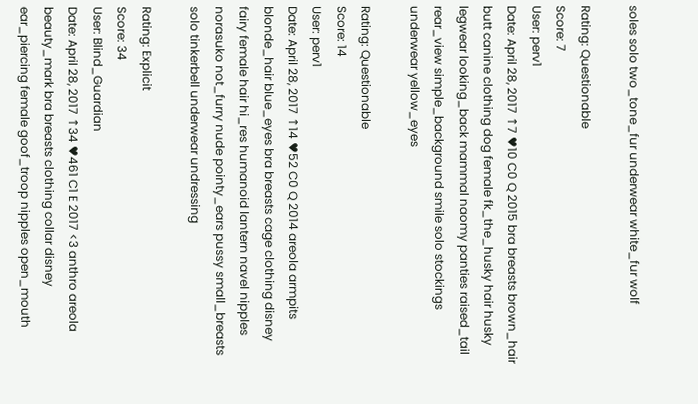soles solo two_tone_fur underwear white_fur wolf

Rating: Questionable
Score: 7
User: perv1
Date: April 28, 2017 ↑7 ♥10 C0 Q 2015 bra breasts brown_hair butt canine clothing dog female fk_the_husky hair husky legwear looking_back mammal naomy panties raised_tail rear_view simple_background smile solo stockings underwear yellow_eyes

Rating: Questionable
Score: 14
User: perv1
Date: April 28, 2017 ↑14 ♥52 C0 Q 2014 areola armpits blonde_hair blue_eyes bra breasts cage clothing disney fairy female hair hi_res humanoid lantern navel nipples norasuko not_furry nude pointy_ears pussy small_breasts solo tinkerbell underwear undressing

Rating: Explicit
Score: 34
User: Blind_Guardian
Date: April 28, 2017 ↑34 ♥461 C1 E 2017 <3 anthro areola beauty_mark bra breasts clothing collar disney ear_piercing female goof_troop nipples open_mouth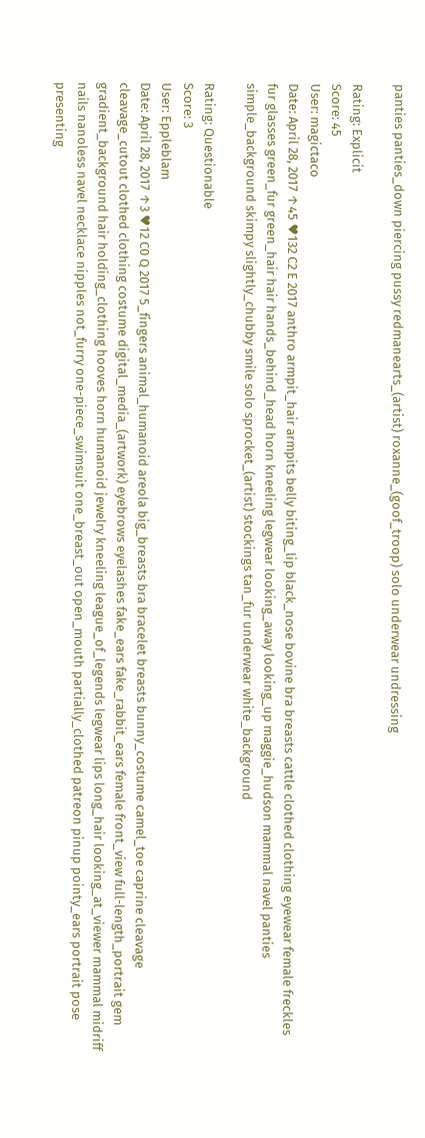panties panties_down piercing pussy redmanearts_(artist) roxanne_(goof_troop) solo underwear undressing

Rating: Explicit
Score: 45
User: magictaco
Date: April 28, 2017 ↑45 ♥132 C2 E 2017 anthro armpit_hair armpits belly biting_lip black_nose bovine bra breasts cattle clothed clothing eyewear female freckles fur glasses green_fur green_hair hair hands_behind_head horn kneeling legwear looking_away looking_up maggie_hudson mammal navel panties simple_background skimpy slightly_chubby smile solo sprocket_(artist) stockings tan_fur underwear white_background

Rating: Questionable
Score: 3
User: Eppleblam
Date: April 28, 2017 ↑3 ♥12 C0 Q 2017 5_fingers animal_humanoid areola big_breasts bra bracelet breasts bunny_costume camel_toe caprine cleavage cleavage_cutout clothed clothing costume digital_media_(artwork) eyebrows eyelashes fake_ears fake_rabbit_ears female front_view full-length_portrait gem gradient_background hair holding_clothing hooves horn humanoid jewelry kneeling league_of_legends legwear lips long_hair looking_at_viewer mammal midriff nails nanoless navel necklace nipples not_furry one-piece_swimsuit one_breast_out open_mouth partially_clothed patreon pinup pointy_ears portrait pose presenting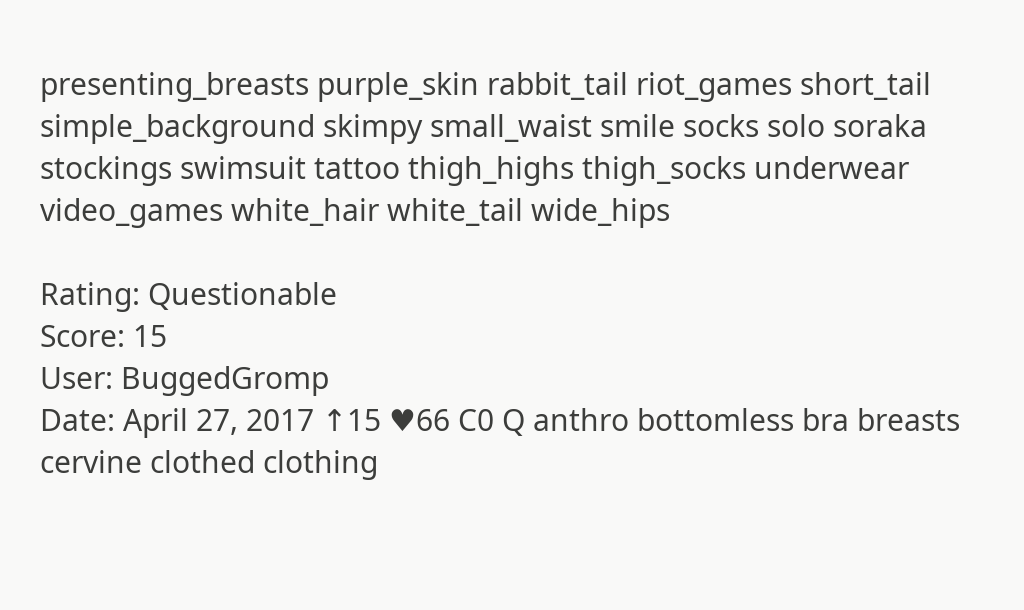presenting_breasts purple_skin rabbit_tail riot_games short_tail simple_background skimpy small_waist smile socks solo soraka stockings swimsuit tattoo thigh_highs thigh_socks underwear video_games white_hair white_tail wide_hips

Rating: Questionable
Score: 15
User: BuggedGromp
Date: April 27, 2017 ↑15 ♥66 C0 Q anthro bottomless bra breasts cervine clothed clothing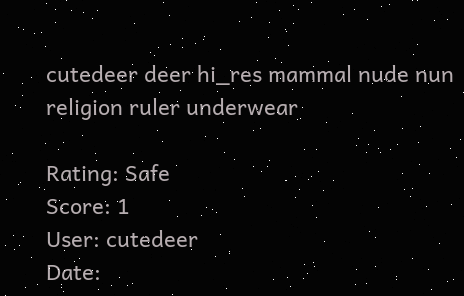cutedeer deer hi_res mammal nude nun religion ruler underwear

Rating: Safe
Score: 1
User: cutedeer
Date: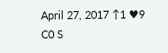April 27, 2017 ↑1 ♥9 C0 S